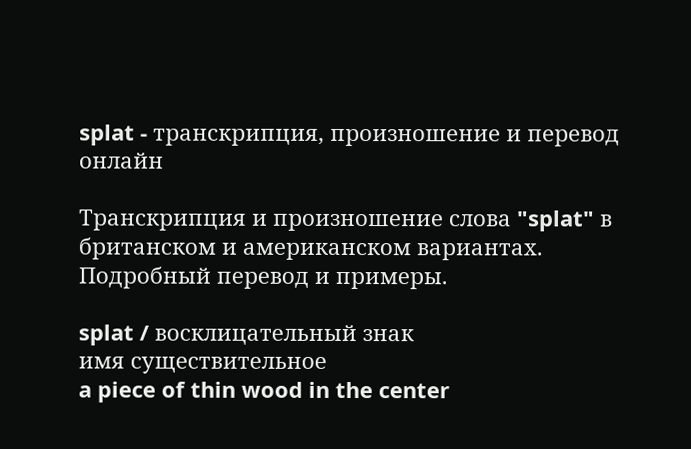splat - транскрипция, произношение и перевод онлайн

Транскрипция и произношение слова "splat" в британском и американском вариантах. Подробный перевод и примеры.

splat / восклицательный знак
имя существительное
a piece of thin wood in the center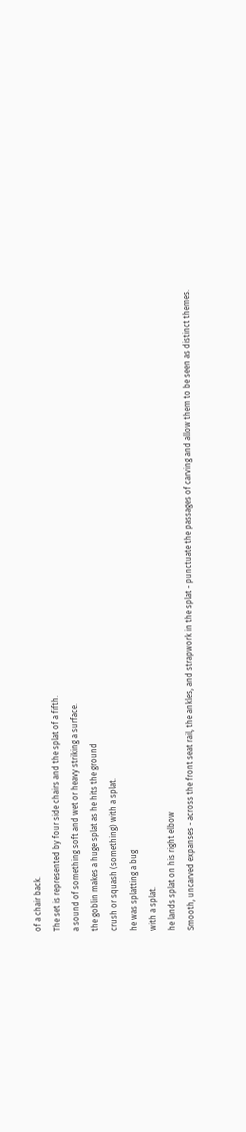of a chair back.
The set is represented by four side chairs and the splat of a fifth.
a sound of something soft and wet or heavy striking a surface.
the goblin makes a huge splat as he hits the ground
crush or squash (something) with a splat.
he was splatting a bug
with a splat.
he lands splat on his right elbow
Smooth, uncarved expanses - across the front seat rail, the ankles, and strapwork in the splat - punctuate the passages of carving and allow them to be seen as distinct themes.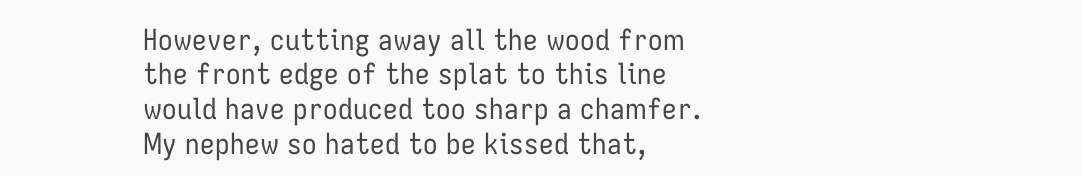However, cutting away all the wood from the front edge of the splat to this line would have produced too sharp a chamfer.
My nephew so hated to be kissed that,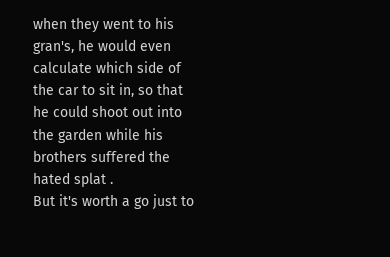when they went to his gran's, he would even calculate which side of the car to sit in, so that he could shoot out into the garden while his brothers suffered the hated splat .
But it's worth a go just to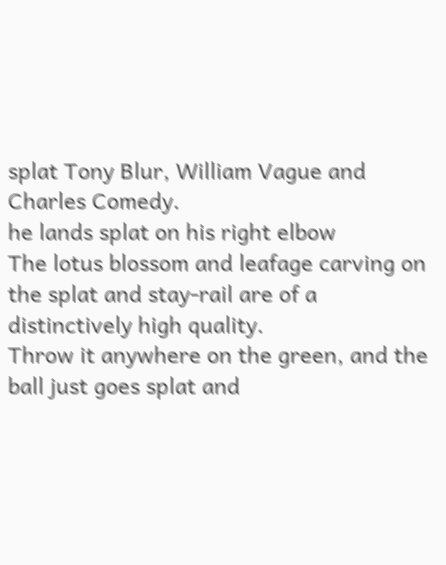splat Tony Blur, William Vague and Charles Comedy.
he lands splat on his right elbow
The lotus blossom and leafage carving on the splat and stay-rail are of a distinctively high quality.
Throw it anywhere on the green, and the ball just goes splat and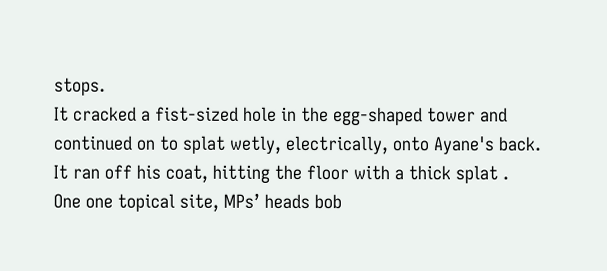stops.
It cracked a fist-sized hole in the egg-shaped tower and continued on to splat wetly, electrically, onto Ayane's back.
It ran off his coat, hitting the floor with a thick splat .
One one topical site, MPs’ heads bob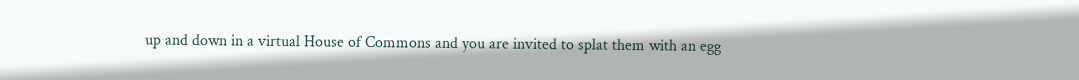up and down in a virtual House of Commons and you are invited to splat them with an egg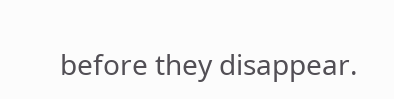before they disappear.